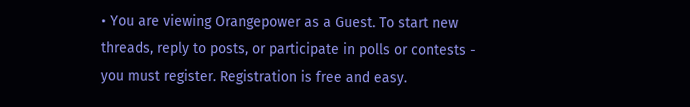• You are viewing Orangepower as a Guest. To start new threads, reply to posts, or participate in polls or contests - you must register. Registration is free and easy.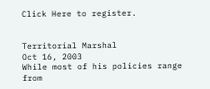Click Here to register.


Territorial Marshal
Oct 16, 2003
While most of his policies range from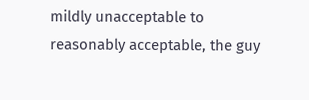mildly unacceptable to reasonably acceptable, the guy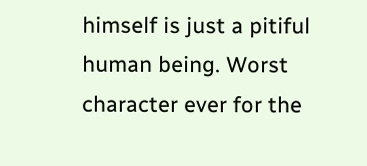himself is just a pitiful human being. Worst character ever for the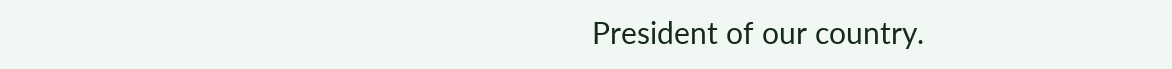President of our country.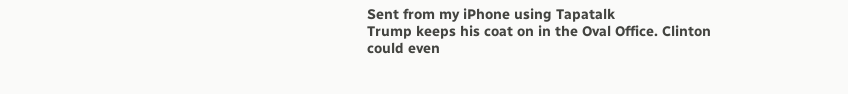Sent from my iPhone using Tapatalk
Trump keeps his coat on in the Oval Office. Clinton could even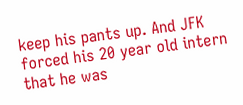keep his pants up. And JFK forced his 20 year old intern that he was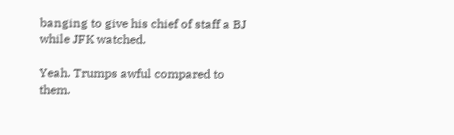banging to give his chief of staff a BJ while JFK watched.

Yeah. Trumps awful compared to them.